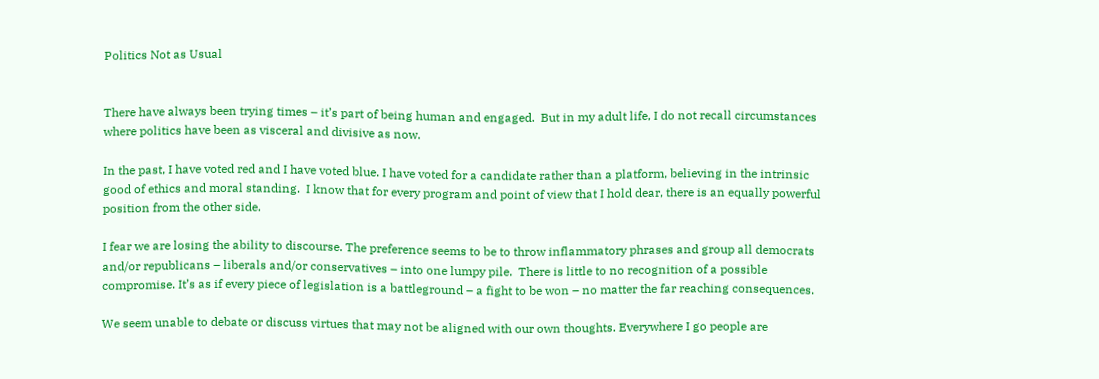Politics Not as Usual


There have always been trying times – it’s part of being human and engaged.  But in my adult life, I do not recall circumstances where politics have been as visceral and divisive as now.

In the past, I have voted red and I have voted blue. I have voted for a candidate rather than a platform, believing in the intrinsic good of ethics and moral standing.  I know that for every program and point of view that I hold dear, there is an equally powerful position from the other side.

I fear we are losing the ability to discourse. The preference seems to be to throw inflammatory phrases and group all democrats and/or republicans – liberals and/or conservatives – into one lumpy pile.  There is little to no recognition of a possible compromise. It’s as if every piece of legislation is a battleground – a fight to be won – no matter the far reaching consequences.

We seem unable to debate or discuss virtues that may not be aligned with our own thoughts. Everywhere I go people are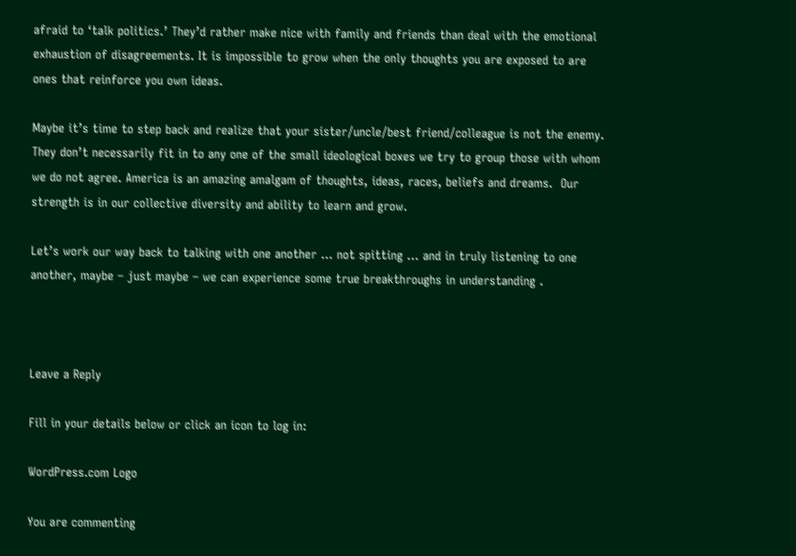afraid to ‘talk politics.’ They’d rather make nice with family and friends than deal with the emotional exhaustion of disagreements. It is impossible to grow when the only thoughts you are exposed to are ones that reinforce you own ideas.

Maybe it’s time to step back and realize that your sister/uncle/best friend/colleague is not the enemy. They don’t necessarily fit in to any one of the small ideological boxes we try to group those with whom we do not agree. America is an amazing amalgam of thoughts, ideas, races, beliefs and dreams.  Our strength is in our collective diversity and ability to learn and grow.

Let’s work our way back to talking with one another … not spitting … and in truly listening to one another, maybe – just maybe – we can experience some true breakthroughs in understanding .



Leave a Reply

Fill in your details below or click an icon to log in:

WordPress.com Logo

You are commenting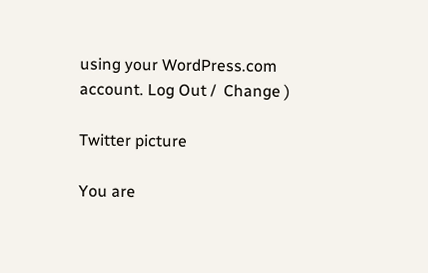using your WordPress.com account. Log Out /  Change )

Twitter picture

You are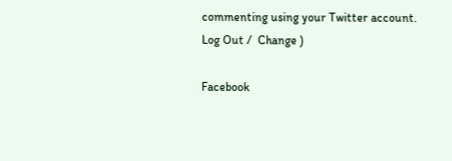commenting using your Twitter account. Log Out /  Change )

Facebook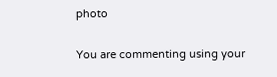photo

You are commenting using your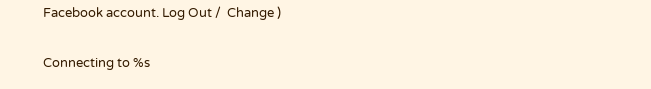Facebook account. Log Out /  Change )

Connecting to %s